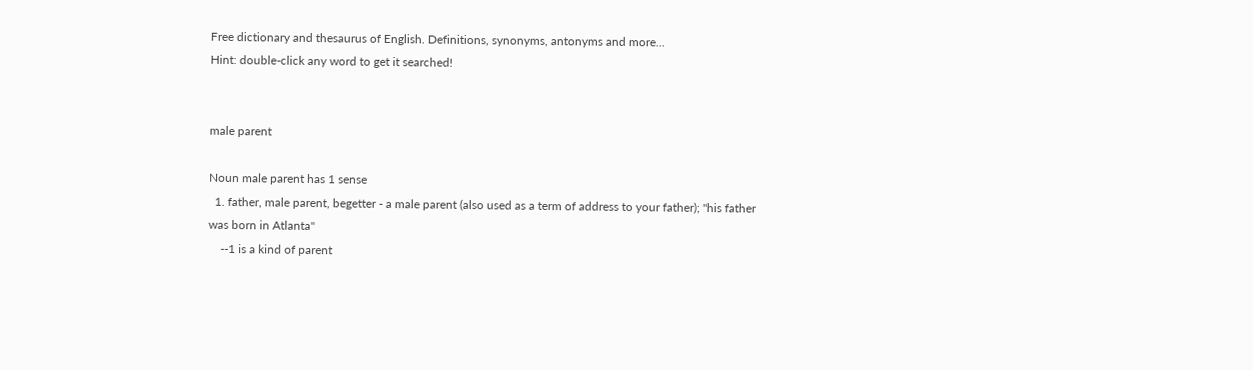Free dictionary and thesaurus of English. Definitions, synonyms, antonyms and more...
Hint: double-click any word to get it searched!


male parent

Noun male parent has 1 sense
  1. father, male parent, begetter - a male parent (also used as a term of address to your father); "his father was born in Atlanta"
    --1 is a kind of parent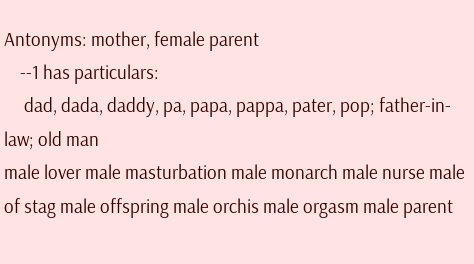Antonyms: mother, female parent
    --1 has particulars:
     dad, dada, daddy, pa, papa, pappa, pater, pop; father-in-law; old man
male lover male masturbation male monarch male nurse male of stag male offspring male orchis male orgasm male parent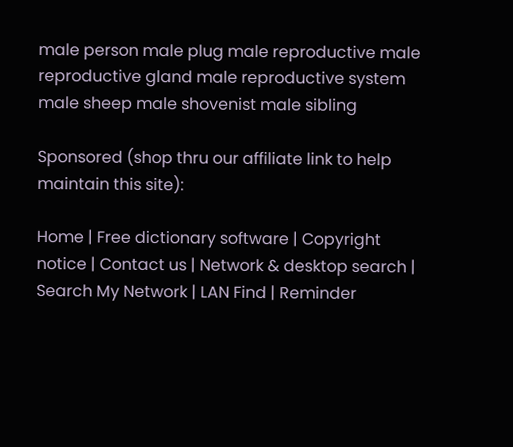male person male plug male reproductive male reproductive gland male reproductive system male sheep male shovenist male sibling

Sponsored (shop thru our affiliate link to help maintain this site):

Home | Free dictionary software | Copyright notice | Contact us | Network & desktop search | Search My Network | LAN Find | Reminder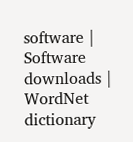software | Software downloads | WordNet dictionary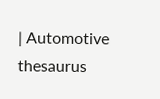| Automotive thesaurus